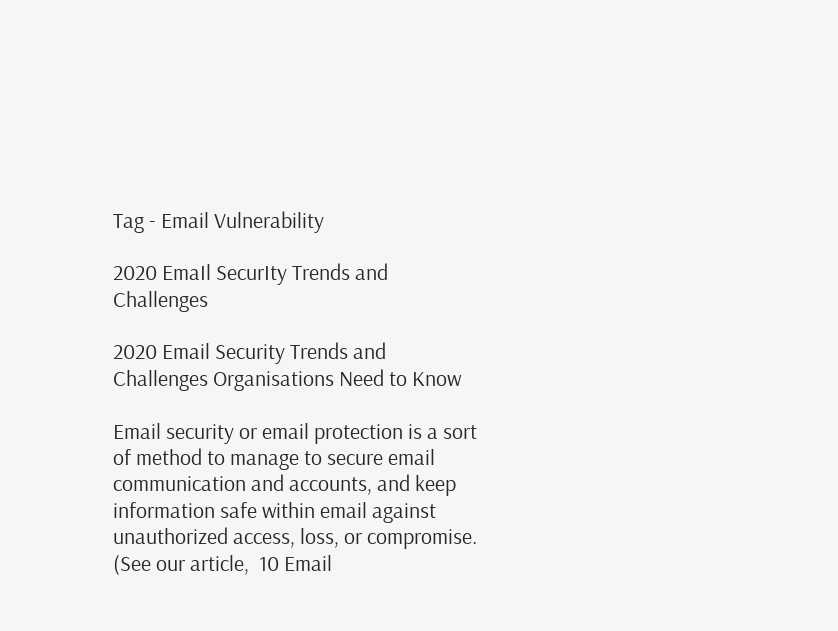Tag - Email Vulnerability

2020 EmaIl SecurIty Trends and Challenges

2020 Email Security Trends and Challenges Organisations Need to Know

Email security or email protection is a sort of method to manage to secure email communication and accounts, and keep information safe within email against unauthorized access, loss, or compromise. (See our article,  10 Email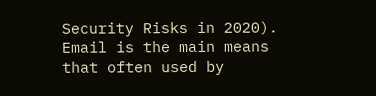Security Risks in 2020). Email is the main means that often used by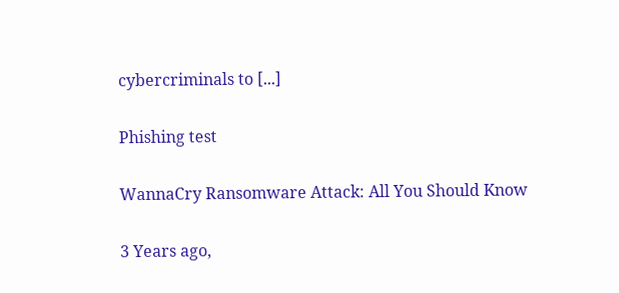cybercriminals to [...]

Phishing test

WannaCry Ransomware Attack: All You Should Know

3 Years ago,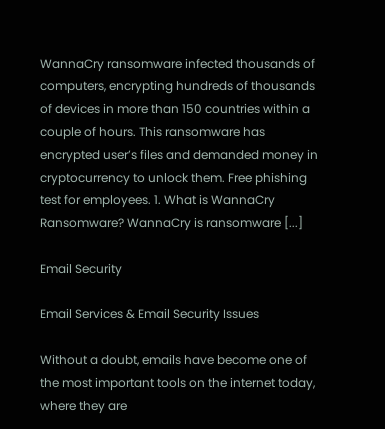WannaCry ransomware infected thousands of computers, encrypting hundreds of thousands of devices in more than 150 countries within a couple of hours. This ransomware has encrypted user’s files and demanded money in cryptocurrency to unlock them. Free phishing test for employees. 1. What is WannaCry Ransomware? WannaCry is ransomware [...]

Email Security

Email Services & Email Security Issues

Without a doubt, emails have become one of the most important tools on the internet today, where they are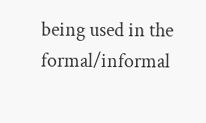being used in the formal/informal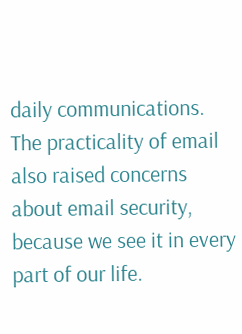daily communications. The practicality of email also raised concerns about email security, because we see it in every part of our life.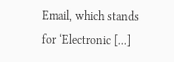Email, which stands for ‘Electronic [...]